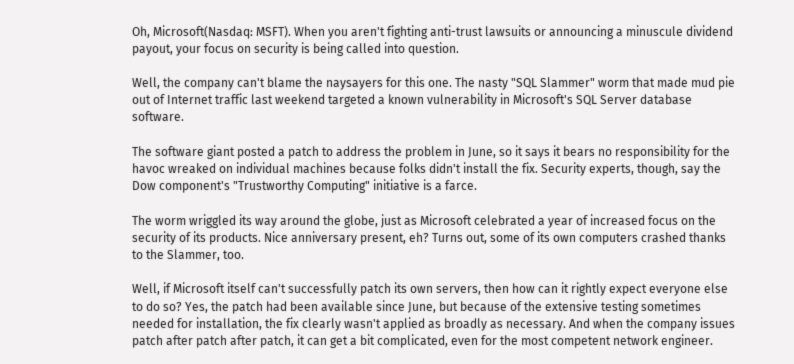Oh, Microsoft(Nasdaq: MSFT). When you aren't fighting anti-trust lawsuits or announcing a minuscule dividend payout, your focus on security is being called into question.

Well, the company can't blame the naysayers for this one. The nasty "SQL Slammer" worm that made mud pie out of Internet traffic last weekend targeted a known vulnerability in Microsoft's SQL Server database software.

The software giant posted a patch to address the problem in June, so it says it bears no responsibility for the havoc wreaked on individual machines because folks didn't install the fix. Security experts, though, say the Dow component's "Trustworthy Computing" initiative is a farce.

The worm wriggled its way around the globe, just as Microsoft celebrated a year of increased focus on the security of its products. Nice anniversary present, eh? Turns out, some of its own computers crashed thanks to the Slammer, too.

Well, if Microsoft itself can't successfully patch its own servers, then how can it rightly expect everyone else to do so? Yes, the patch had been available since June, but because of the extensive testing sometimes needed for installation, the fix clearly wasn't applied as broadly as necessary. And when the company issues patch after patch after patch, it can get a bit complicated, even for the most competent network engineer.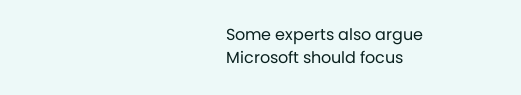Some experts also argue Microsoft should focus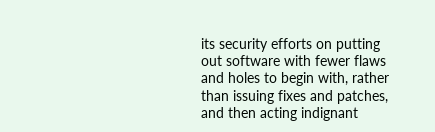its security efforts on putting out software with fewer flaws and holes to begin with, rather than issuing fixes and patches, and then acting indignant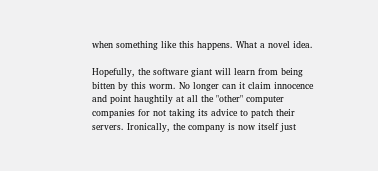when something like this happens. What a novel idea.

Hopefully, the software giant will learn from being bitten by this worm. No longer can it claim innocence and point haughtily at all the "other" computer companies for not taking its advice to patch their servers. Ironically, the company is now itself just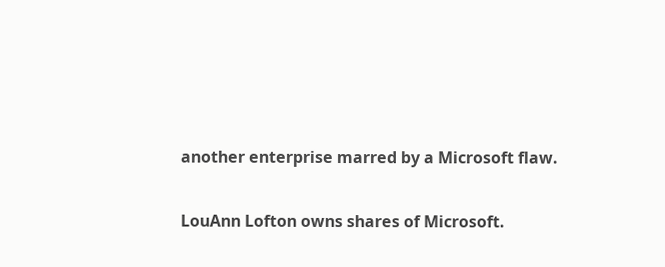another enterprise marred by a Microsoft flaw.

LouAnn Lofton owns shares of Microsoft.